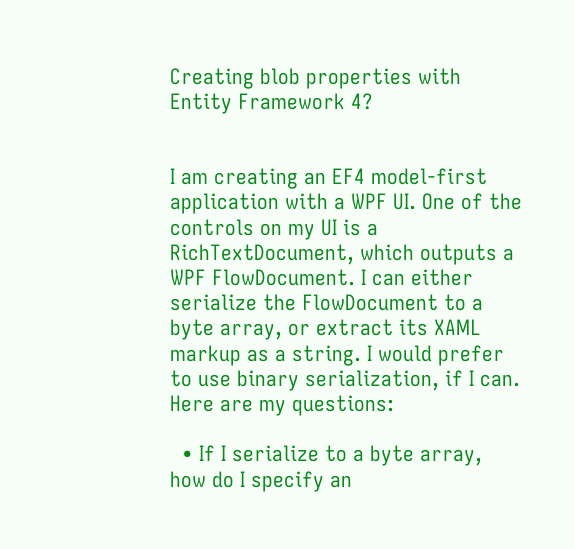Creating blob properties with Entity Framework 4?


I am creating an EF4 model-first application with a WPF UI. One of the controls on my UI is a RichTextDocument, which outputs a WPF FlowDocument. I can either serialize the FlowDocument to a byte array, or extract its XAML markup as a string. I would prefer to use binary serialization, if I can. Here are my questions:

  • If I serialize to a byte array, how do I specify an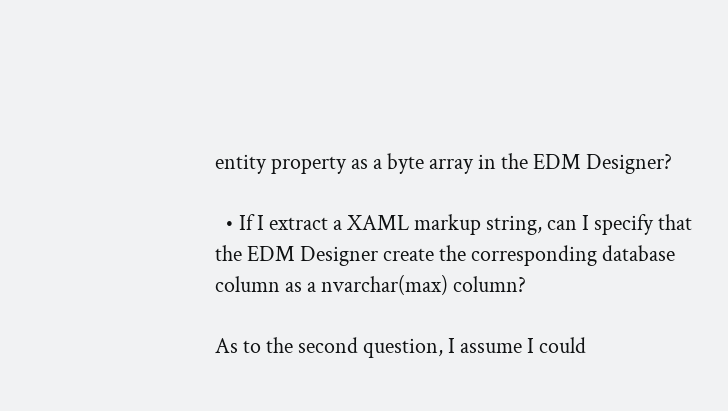entity property as a byte array in the EDM Designer?

  • If I extract a XAML markup string, can I specify that the EDM Designer create the corresponding database column as a nvarchar(max) column?

As to the second question, I assume I could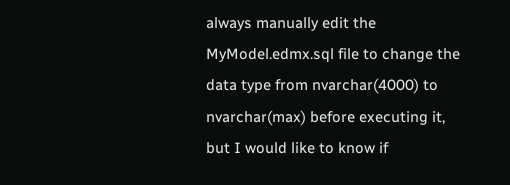always manually edit the MyModel.edmx.sql file to change the data type from nvarchar(4000) to nvarchar(max) before executing it, but I would like to know if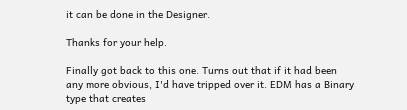it can be done in the Designer.

Thanks for your help.

Finally got back to this one. Turns out that if it had been any more obvious, I'd have tripped over it. EDM has a Binary type that creates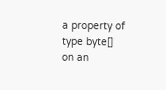a property of type byte[] on an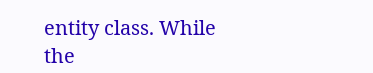entity class. While the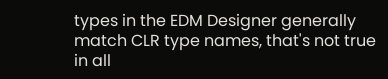types in the EDM Designer generally match CLR type names, that's not true in all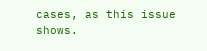cases, as this issue shows.